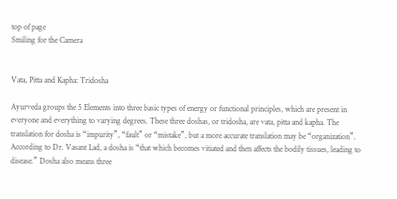top of page
Smiling for the Camera


Vata, Pitta and Kapha: Tridosha

Ayurveda groups the 5 Elements into three basic types of energy or functional principles, which are present in everyone and everything to varying degrees. These three doshas, or tridosha, are vata, pitta and kapha. The translation for dosha is “impurity”, “fault” or “mistake”, but a more accurate translation may be “organization”. According to Dr. Vasant Lad, a dosha is “that which becomes vitiated and then affects the bodily tissues, leading to disease.” Dosha also means three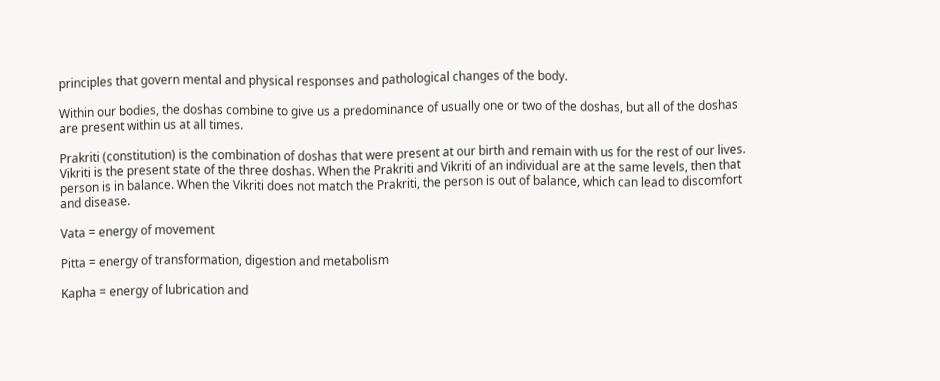principles that govern mental and physical responses and pathological changes of the body.

Within our bodies, the doshas combine to give us a predominance of usually one or two of the doshas, but all of the doshas are present within us at all times.

Prakriti (constitution) is the combination of doshas that were present at our birth and remain with us for the rest of our lives. Vikriti is the present state of the three doshas. When the Prakriti and Vikriti of an individual are at the same levels, then that person is in balance. When the Vikriti does not match the Prakriti, the person is out of balance, which can lead to discomfort and disease.

Vata = energy of movement

Pitta = energy of transformation, digestion and metabolism

Kapha = energy of lubrication and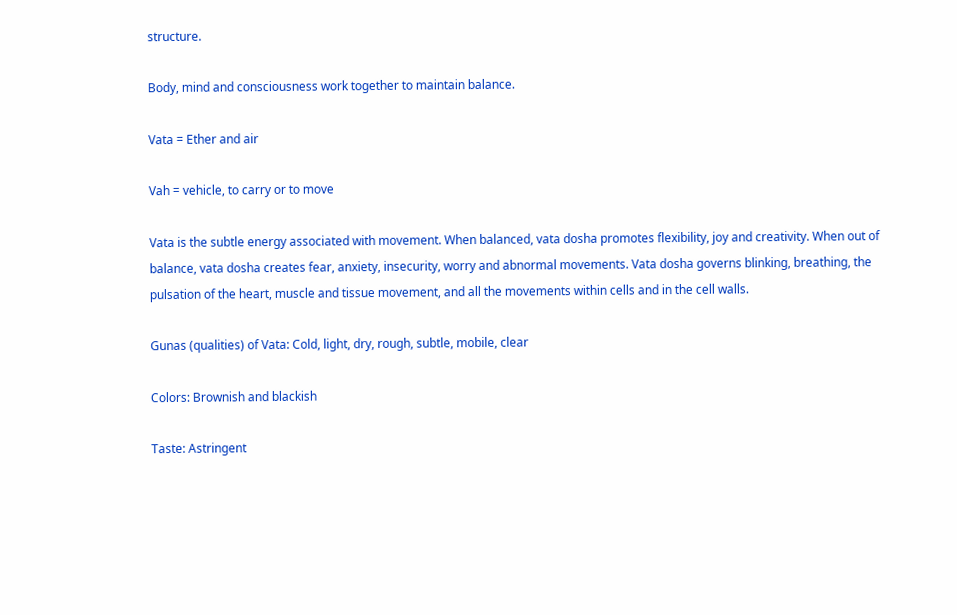structure.

Body, mind and consciousness work together to maintain balance.

Vata = Ether and air

Vah = vehicle, to carry or to move

Vata is the subtle energy associated with movement. When balanced, vata dosha promotes flexibility, joy and creativity. When out of balance, vata dosha creates fear, anxiety, insecurity, worry and abnormal movements. Vata dosha governs blinking, breathing, the pulsation of the heart, muscle and tissue movement, and all the movements within cells and in the cell walls.

Gunas (qualities) of Vata: Cold, light, dry, rough, subtle, mobile, clear

Colors: Brownish and blackish

Taste: Astringent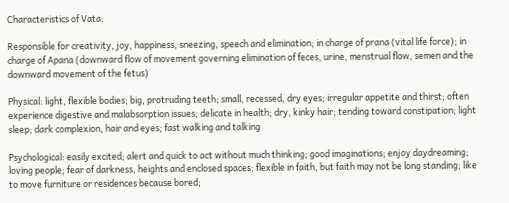Characteristics of Vata:

Responsible for creativity, joy, happiness, sneezing, speech and elimination; in charge of prana (vital life force); in charge of Apana (downward flow of movement governing elimination of feces, urine, menstrual flow, semen and the downward movement of the fetus)

Physical: light, flexible bodies; big, protruding teeth; small, recessed, dry eyes; irregular appetite and thirst; often experience digestive and malabsorption issues; delicate in health; dry, kinky hair; tending toward constipation; light sleep; dark complexion, hair and eyes; fast walking and talking

Psychological: easily excited; alert and quick to act without much thinking; good imaginations; enjoy daydreaming; loving people; fear of darkness, heights and enclosed spaces; flexible in faith, but faith may not be long standing; like to move furniture or residences because bored;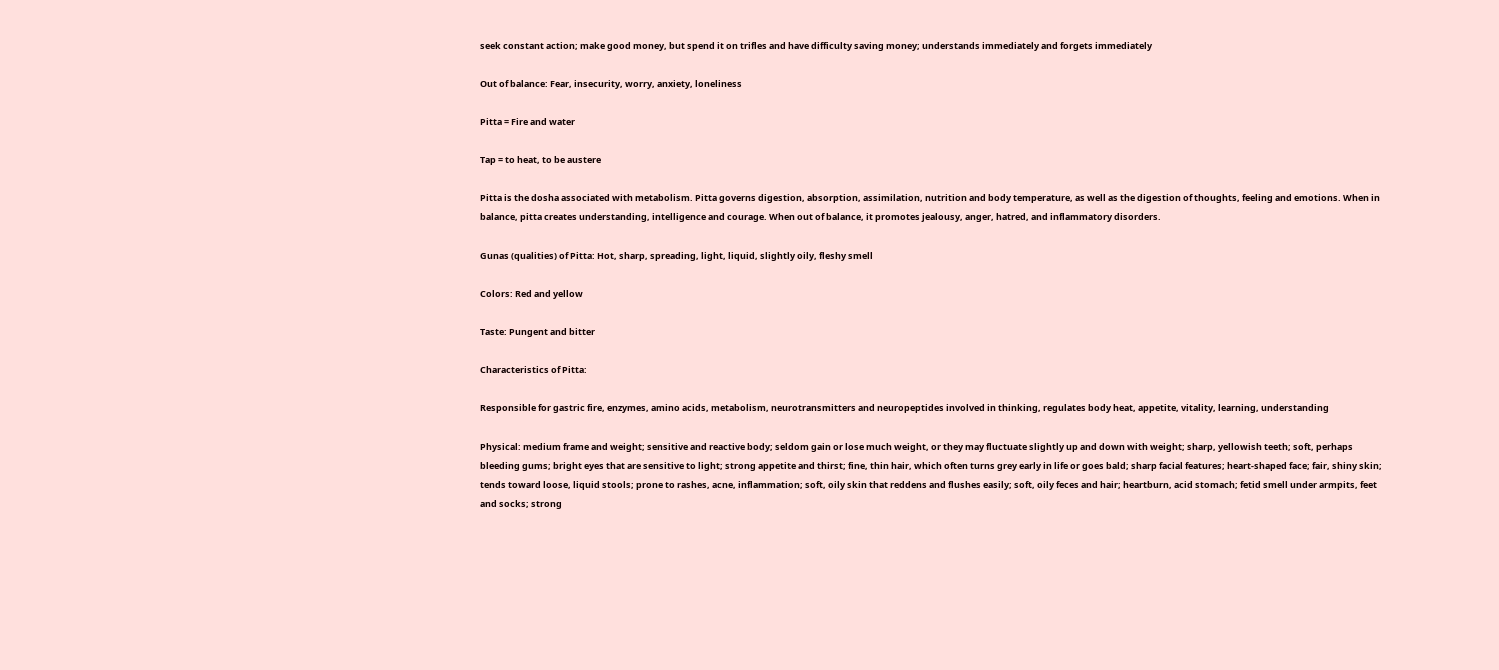seek constant action; make good money, but spend it on trifles and have difficulty saving money; understands immediately and forgets immediately

Out of balance: Fear, insecurity, worry, anxiety, loneliness

Pitta = Fire and water

Tap = to heat, to be austere

Pitta is the dosha associated with metabolism. Pitta governs digestion, absorption, assimilation, nutrition and body temperature, as well as the digestion of thoughts, feeling and emotions. When in balance, pitta creates understanding, intelligence and courage. When out of balance, it promotes jealousy, anger, hatred, and inflammatory disorders.

Gunas (qualities) of Pitta: Hot, sharp, spreading, light, liquid, slightly oily, fleshy smell

Colors: Red and yellow

Taste: Pungent and bitter

Characteristics of Pitta:

Responsible for gastric fire, enzymes, amino acids, metabolism, neurotransmitters and neuropeptides involved in thinking, regulates body heat, appetite, vitality, learning, understanding

Physical: medium frame and weight; sensitive and reactive body; seldom gain or lose much weight, or they may fluctuate slightly up and down with weight; sharp, yellowish teeth; soft, perhaps bleeding gums; bright eyes that are sensitive to light; strong appetite and thirst; fine, thin hair, which often turns grey early in life or goes bald; sharp facial features; heart-shaped face; fair, shiny skin; tends toward loose, liquid stools; prone to rashes, acne, inflammation; soft, oily skin that reddens and flushes easily; soft, oily feces and hair; heartburn, acid stomach; fetid smell under armpits, feet and socks; strong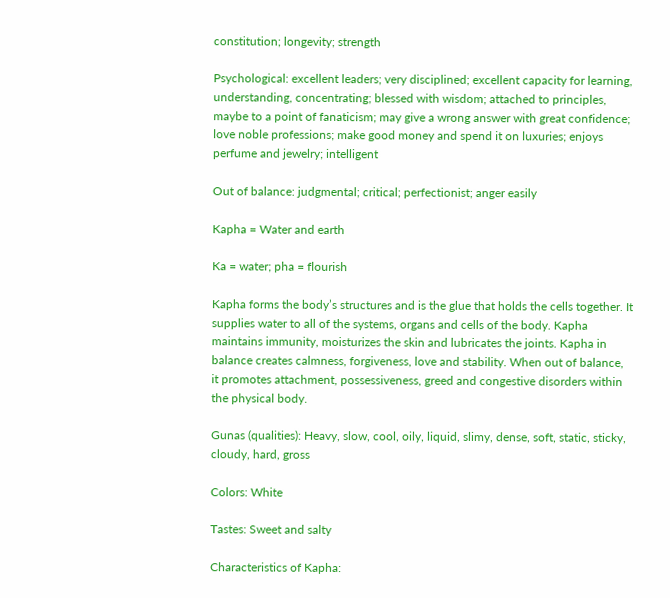constitution; longevity; strength

Psychological: excellent leaders; very disciplined; excellent capacity for learning, understanding, concentrating; blessed with wisdom; attached to principles, maybe to a point of fanaticism; may give a wrong answer with great confidence; love noble professions; make good money and spend it on luxuries; enjoys perfume and jewelry; intelligent

Out of balance: judgmental; critical; perfectionist; anger easily

Kapha = Water and earth

Ka = water; pha = flourish

Kapha forms the body’s structures and is the glue that holds the cells together. It supplies water to all of the systems, organs and cells of the body. Kapha maintains immunity, moisturizes the skin and lubricates the joints. Kapha in balance creates calmness, forgiveness, love and stability. When out of balance, it promotes attachment, possessiveness, greed and congestive disorders within the physical body.

Gunas (qualities): Heavy, slow, cool, oily, liquid, slimy, dense, soft, static, sticky, cloudy, hard, gross

Colors: White

Tastes: Sweet and salty

Characteristics of Kapha: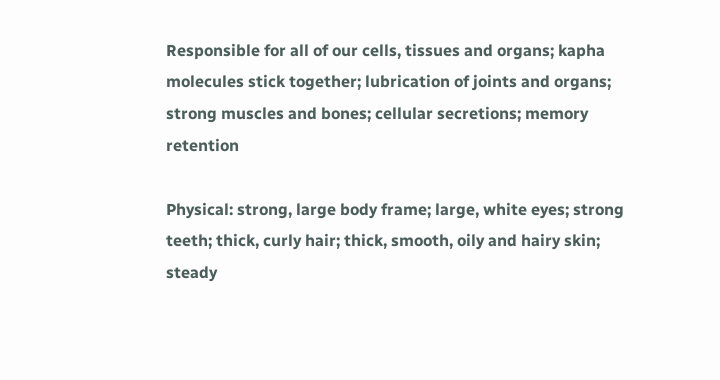Responsible for all of our cells, tissues and organs; kapha molecules stick together; lubrication of joints and organs; strong muscles and bones; cellular secretions; memory retention

Physical: strong, large body frame; large, white eyes; strong teeth; thick, curly hair; thick, smooth, oily and hairy skin; steady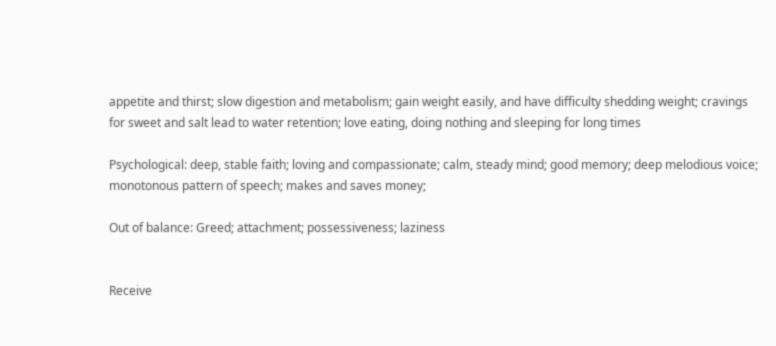appetite and thirst; slow digestion and metabolism; gain weight easily, and have difficulty shedding weight; cravings for sweet and salt lead to water retention; love eating, doing nothing and sleeping for long times

Psychological: deep, stable faith; loving and compassionate; calm, steady mind; good memory; deep melodious voice; monotonous pattern of speech; makes and saves money;

Out of balance: Greed; attachment; possessiveness; laziness


Receive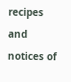recipes and notices of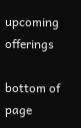upcoming offerings

bottom of page